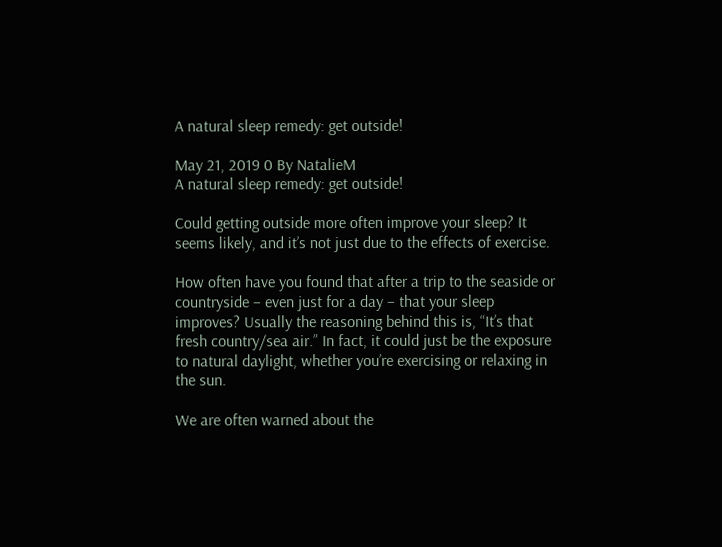A natural sleep remedy: get outside!

May 21, 2019 0 By NatalieM
A natural sleep remedy: get outside!

Could getting outside more often improve your sleep? It seems likely, and it’s not just due to the effects of exercise.

How often have you found that after a trip to the seaside or countryside – even just for a day – that your sleep improves? Usually the reasoning behind this is, “It’s that fresh country/sea air.” In fact, it could just be the exposure to natural daylight, whether you’re exercising or relaxing in the sun.

We are often warned about the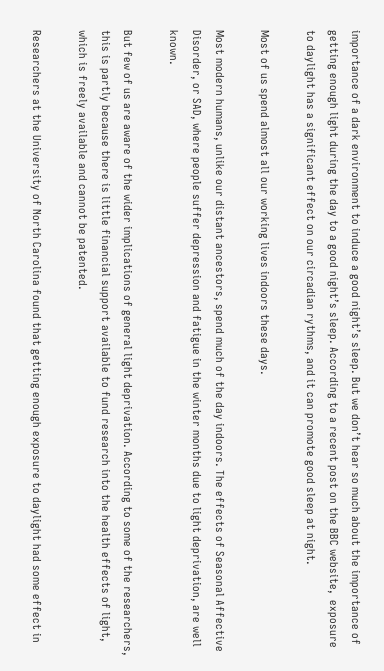importance of a dark environment to induce a good night’s sleep. But we don’t hear so much about the importance of getting enough light during the day to a good night’s sleep. According to a recent post on the BBC website,  exposure to daylight has a significant effect on our circadian rythms, and it can promote good sleep at night.

Most of us spend almost all our working lives indoors these days.

Most modern humans, unlike our distant ancestors, spend much of the day indoors. The effects of Seasonal Affective Disorder, or SAD, where people suffer depression and fatigue in the winter months due to light deprivation, are well known.

But few of us are aware of the wider implications of general light deprivation. According to some of the researchers, this is partly because there is little financial support available to fund research into the health effects of light, which is freely available and cannot be patented.

Researchers at the University of North Carolina found that getting enough exposure to daylight had some effect in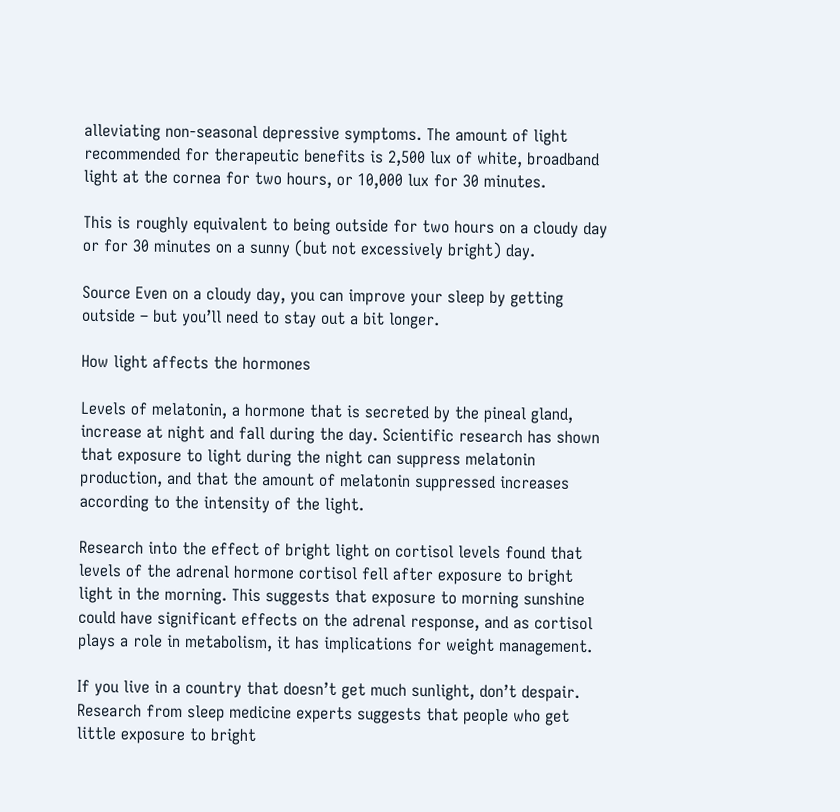alleviating non-seasonal depressive symptoms. The amount of light recommended for therapeutic benefits is 2,500 lux of white, broadband light at the cornea for two hours, or 10,000 lux for 30 minutes.

This is roughly equivalent to being outside for two hours on a cloudy day or for 30 minutes on a sunny (but not excessively bright) day.

Source Even on a cloudy day, you can improve your sleep by getting outside – but you’ll need to stay out a bit longer.

How light affects the hormones

Levels of melatonin, a hormone that is secreted by the pineal gland, increase at night and fall during the day. Scientific research has shown that exposure to light during the night can suppress melatonin production, and that the amount of melatonin suppressed increases according to the intensity of the light.

Research into the effect of bright light on cortisol levels found that levels of the adrenal hormone cortisol fell after exposure to bright light in the morning. This suggests that exposure to morning sunshine could have significant effects on the adrenal response, and as cortisol plays a role in metabolism, it has implications for weight management.

If you live in a country that doesn’t get much sunlight, don’t despair. Research from sleep medicine experts suggests that people who get little exposure to bright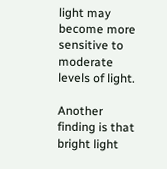light may become more sensitive to moderate levels of light.

Another finding is that bright light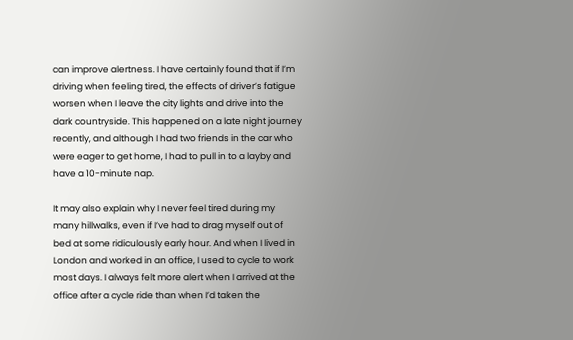can improve alertness. I have certainly found that if I’m driving when feeling tired, the effects of driver’s fatigue worsen when I leave the city lights and drive into the dark countryside. This happened on a late night journey recently, and although I had two friends in the car who were eager to get home, I had to pull in to a layby and have a 10-minute nap.

It may also explain why I never feel tired during my many hillwalks, even if I’ve had to drag myself out of bed at some ridiculously early hour. And when I lived in London and worked in an office, I used to cycle to work most days. I always felt more alert when I arrived at the office after a cycle ride than when I’d taken the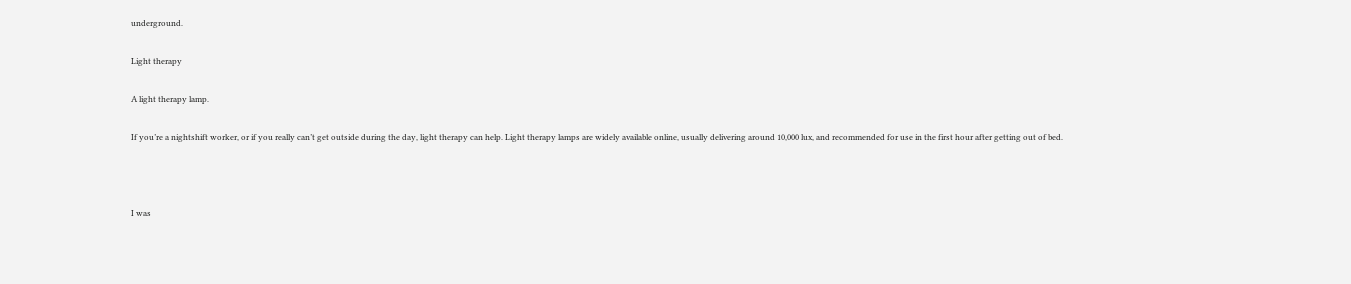underground.

Light therapy

A light therapy lamp.

If you’re a nightshift worker, or if you really can’t get outside during the day, light therapy can help. Light therapy lamps are widely available online, usually delivering around 10,000 lux, and recommended for use in the first hour after getting out of bed.



I was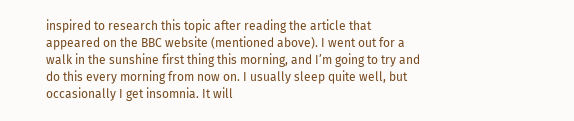inspired to research this topic after reading the article that appeared on the BBC website (mentioned above). I went out for a walk in the sunshine first thing this morning, and I’m going to try and do this every morning from now on. I usually sleep quite well, but occasionally I get insomnia. It will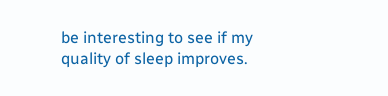be interesting to see if my quality of sleep improves.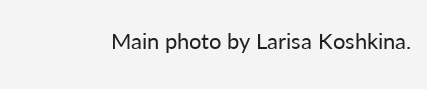Main photo by Larisa Koshkina.